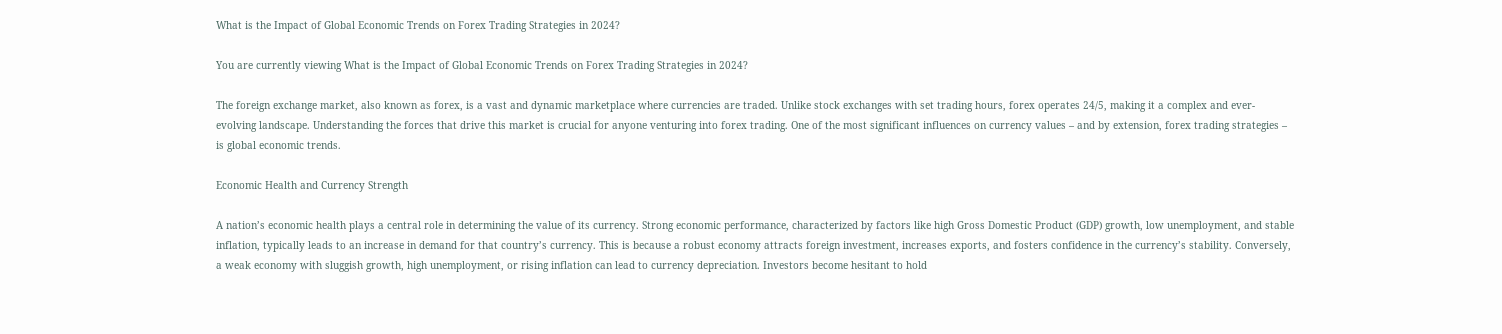What is the Impact of Global Economic Trends on Forex Trading Strategies in 2024?

You are currently viewing What is the Impact of Global Economic Trends on Forex Trading Strategies in 2024?

The foreign exchange market, also known as forex, is a vast and dynamic marketplace where currencies are traded. Unlike stock exchanges with set trading hours, forex operates 24/5, making it a complex and ever-evolving landscape. Understanding the forces that drive this market is crucial for anyone venturing into forex trading. One of the most significant influences on currency values – and by extension, forex trading strategies – is global economic trends.

Economic Health and Currency Strength

A nation’s economic health plays a central role in determining the value of its currency. Strong economic performance, characterized by factors like high Gross Domestic Product (GDP) growth, low unemployment, and stable inflation, typically leads to an increase in demand for that country’s currency. This is because a robust economy attracts foreign investment, increases exports, and fosters confidence in the currency’s stability. Conversely, a weak economy with sluggish growth, high unemployment, or rising inflation can lead to currency depreciation. Investors become hesitant to hold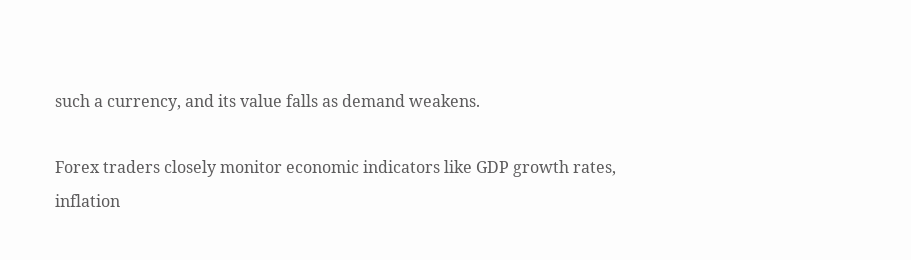such a currency, and its value falls as demand weakens.

Forex traders closely monitor economic indicators like GDP growth rates, inflation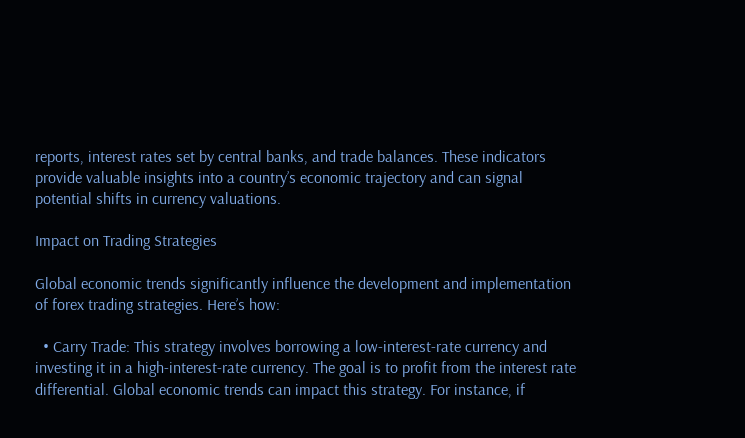reports, interest rates set by central banks, and trade balances. These indicators provide valuable insights into a country’s economic trajectory and can signal potential shifts in currency valuations.

Impact on Trading Strategies

Global economic trends significantly influence the development and implementation of forex trading strategies. Here’s how:

  • Carry Trade: This strategy involves borrowing a low-interest-rate currency and investing it in a high-interest-rate currency. The goal is to profit from the interest rate differential. Global economic trends can impact this strategy. For instance, if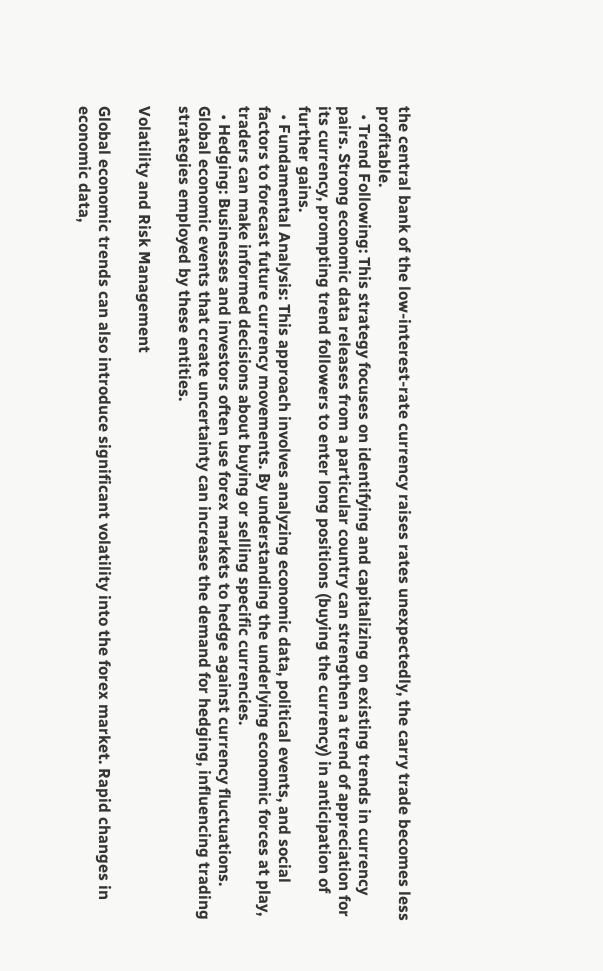the central bank of the low-interest-rate currency raises rates unexpectedly, the carry trade becomes less profitable.
  • Trend Following: This strategy focuses on identifying and capitalizing on existing trends in currency pairs. Strong economic data releases from a particular country can strengthen a trend of appreciation for its currency, prompting trend followers to enter long positions (buying the currency) in anticipation of further gains.
  • Fundamental Analysis: This approach involves analyzing economic data, political events, and social factors to forecast future currency movements. By understanding the underlying economic forces at play, traders can make informed decisions about buying or selling specific currencies.
  • Hedging: Businesses and investors often use forex markets to hedge against currency fluctuations. Global economic events that create uncertainty can increase the demand for hedging, influencing trading strategies employed by these entities.

Volatility and Risk Management

Global economic trends can also introduce significant volatility into the forex market. Rapid changes in economic data,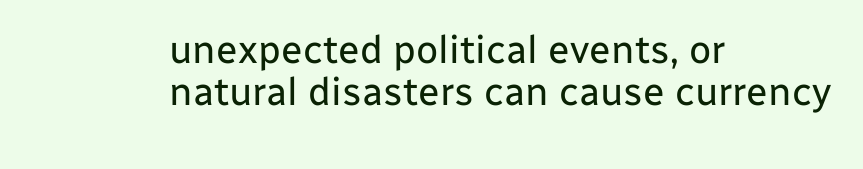unexpected political events, or natural disasters can cause currency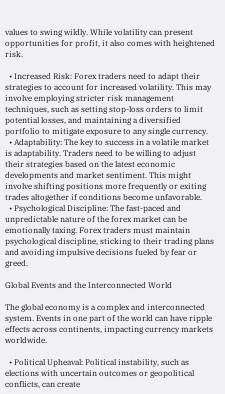values to swing wildly. While volatility can present opportunities for profit, it also comes with heightened risk.

  • Increased Risk: Forex traders need to adapt their strategies to account for increased volatility. This may involve employing stricter risk management techniques, such as setting stop-loss orders to limit potential losses, and maintaining a diversified portfolio to mitigate exposure to any single currency.
  • Adaptability: The key to success in a volatile market is adaptability. Traders need to be willing to adjust their strategies based on the latest economic developments and market sentiment. This might involve shifting positions more frequently or exiting trades altogether if conditions become unfavorable.
  • Psychological Discipline: The fast-paced and unpredictable nature of the forex market can be emotionally taxing. Forex traders must maintain psychological discipline, sticking to their trading plans and avoiding impulsive decisions fueled by fear or greed.

Global Events and the Interconnected World

The global economy is a complex and interconnected system. Events in one part of the world can have ripple effects across continents, impacting currency markets worldwide.

  • Political Upheaval: Political instability, such as elections with uncertain outcomes or geopolitical conflicts, can create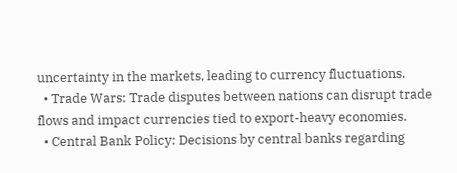uncertainty in the markets, leading to currency fluctuations.
  • Trade Wars: Trade disputes between nations can disrupt trade flows and impact currencies tied to export-heavy economies.
  • Central Bank Policy: Decisions by central banks regarding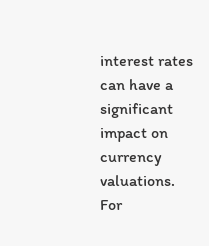interest rates can have a significant impact on currency valuations. For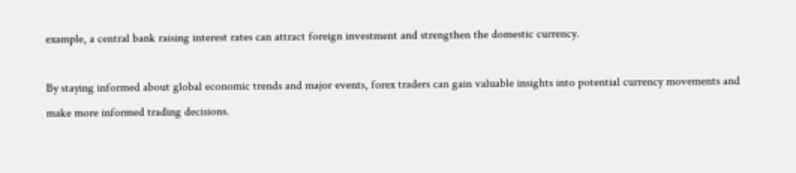example, a central bank raising interest rates can attract foreign investment and strengthen the domestic currency.

By staying informed about global economic trends and major events, forex traders can gain valuable insights into potential currency movements and make more informed trading decisions.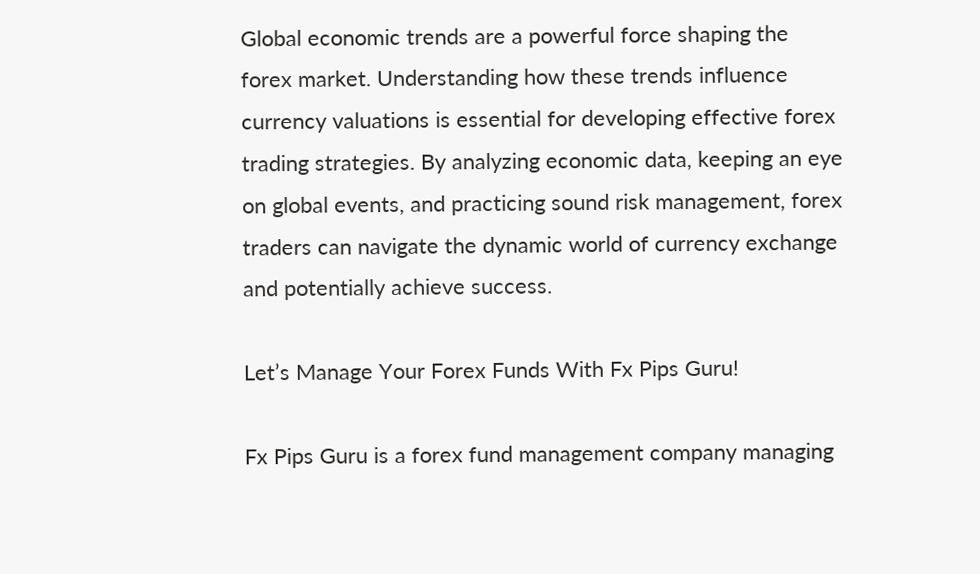Global economic trends are a powerful force shaping the forex market. Understanding how these trends influence currency valuations is essential for developing effective forex trading strategies. By analyzing economic data, keeping an eye on global events, and practicing sound risk management, forex traders can navigate the dynamic world of currency exchange and potentially achieve success.

Let’s Manage Your Forex Funds With Fx Pips Guru!

Fx Pips Guru is a forex fund management company managing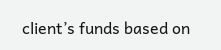client’s funds based on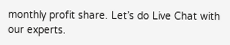monthly profit share. Let’s do Live Chat with our experts.